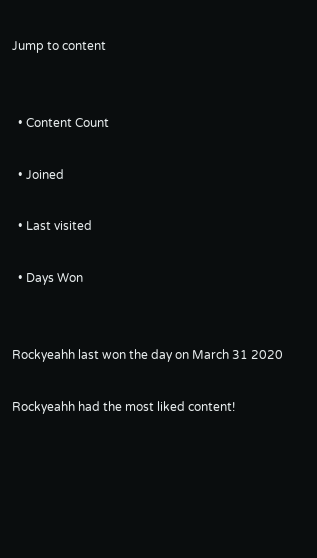Jump to content


  • Content Count

  • Joined

  • Last visited

  • Days Won


Rockyeahh last won the day on March 31 2020

Rockyeahh had the most liked content!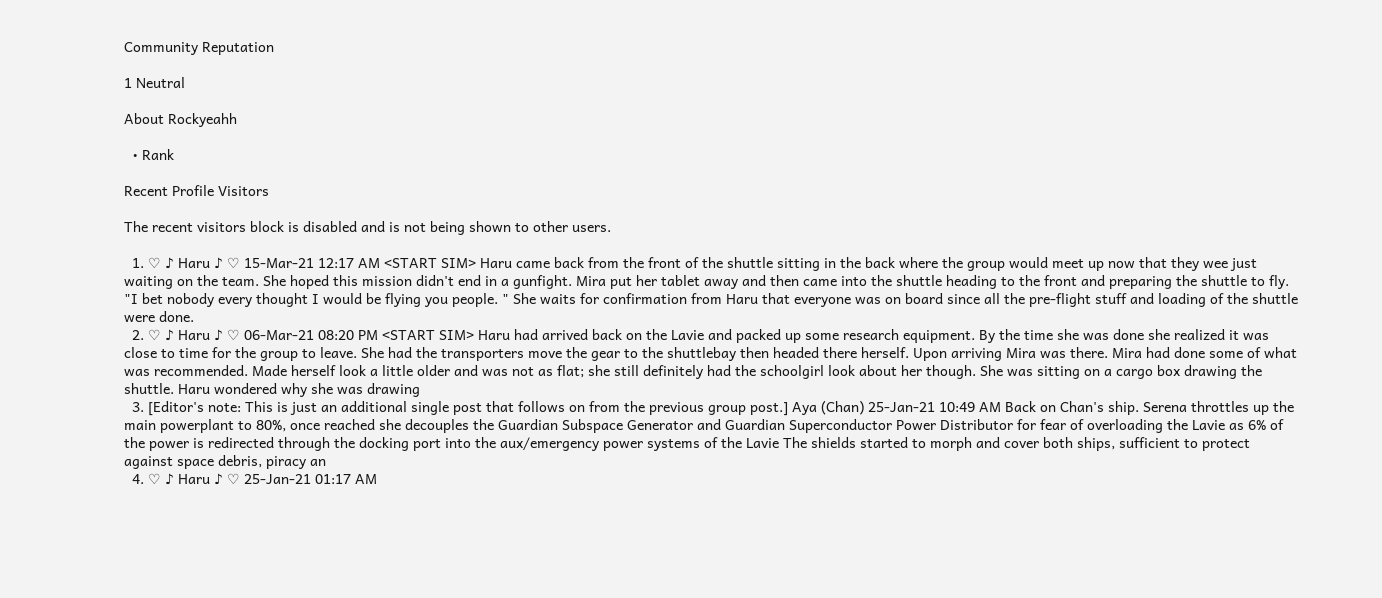Community Reputation

1 Neutral

About Rockyeahh

  • Rank

Recent Profile Visitors

The recent visitors block is disabled and is not being shown to other users.

  1. ♡ ♪ Haru ♪ ♡ 15-Mar-21 12:17 AM <START SIM> Haru came back from the front of the shuttle sitting in the back where the group would meet up now that they wee just waiting on the team. She hoped this mission didn't end in a gunfight. Mira put her tablet away and then came into the shuttle heading to the front and preparing the shuttle to fly. "I bet nobody every thought I would be flying you people. " She waits for confirmation from Haru that everyone was on board since all the pre-flight stuff and loading of the shuttle were done.
  2. ♡ ♪ Haru ♪ ♡ 06-Mar-21 08:20 PM <START SIM> Haru had arrived back on the Lavie and packed up some research equipment. By the time she was done she realized it was close to time for the group to leave. She had the transporters move the gear to the shuttlebay then headed there herself. Upon arriving Mira was there. Mira had done some of what was recommended. Made herself look a little older and was not as flat; she still definitely had the schoolgirl look about her though. She was sitting on a cargo box drawing the shuttle. Haru wondered why she was drawing
  3. [Editor's note: This is just an additional single post that follows on from the previous group post.] Aya (Chan) 25-Jan-21 10:49 AM Back on Chan's ship. Serena throttles up the main powerplant to 80%, once reached she decouples the Guardian Subspace Generator and Guardian Superconductor Power Distributor for fear of overloading the Lavie as 6% of the power is redirected through the docking port into the aux/emergency power systems of the Lavie The shields started to morph and cover both ships, sufficient to protect against space debris, piracy an
  4. ♡ ♪ Haru ♪ ♡ 25-Jan-21 01:17 AM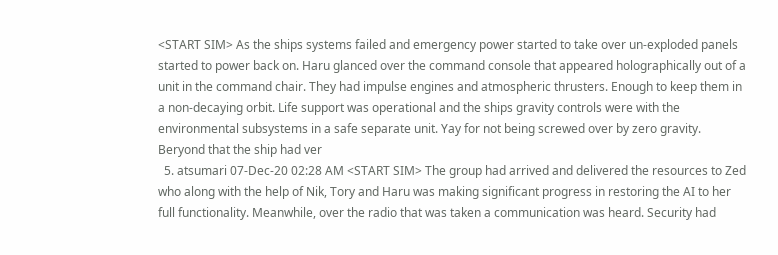<START SIM> As the ships systems failed and emergency power started to take over un-exploded panels started to power back on. Haru glanced over the command console that appeared holographically out of a unit in the command chair. They had impulse engines and atmospheric thrusters. Enough to keep them in a non-decaying orbit. Life support was operational and the ships gravity controls were with the environmental subsystems in a safe separate unit. Yay for not being screwed over by zero gravity. Beryond that the ship had ver
  5. atsumari 07-Dec-20 02:28 AM <START SIM> The group had arrived and delivered the resources to Zed who along with the help of Nik, Tory and Haru was making significant progress in restoring the AI to her full functionality. Meanwhile, over the radio that was taken a communication was heard. Security had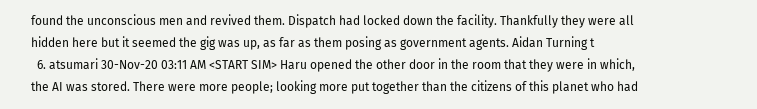found the unconscious men and revived them. Dispatch had locked down the facility. Thankfully they were all hidden here but it seemed the gig was up, as far as them posing as government agents. Aidan Turning t
  6. atsumari 30-Nov-20 03:11 AM <START SIM> Haru opened the other door in the room that they were in which, the AI was stored. There were more people; looking more put together than the citizens of this planet who had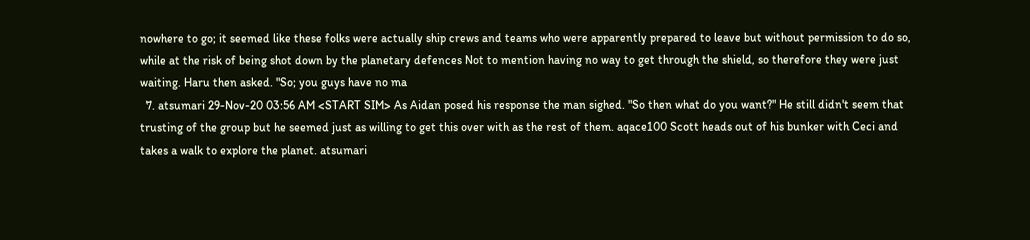nowhere to go; it seemed like these folks were actually ship crews and teams who were apparently prepared to leave but without permission to do so, while at the risk of being shot down by the planetary defences Not to mention having no way to get through the shield, so therefore they were just waiting. Haru then asked. "So; you guys have no ma
  7. atsumari 29-Nov-20 03:56 AM <START SIM> As Aidan posed his response the man sighed. "So then what do you want?" He still didn't seem that trusting of the group but he seemed just as willing to get this over with as the rest of them. aqace100 Scott heads out of his bunker with Ceci and takes a walk to explore the planet. atsumari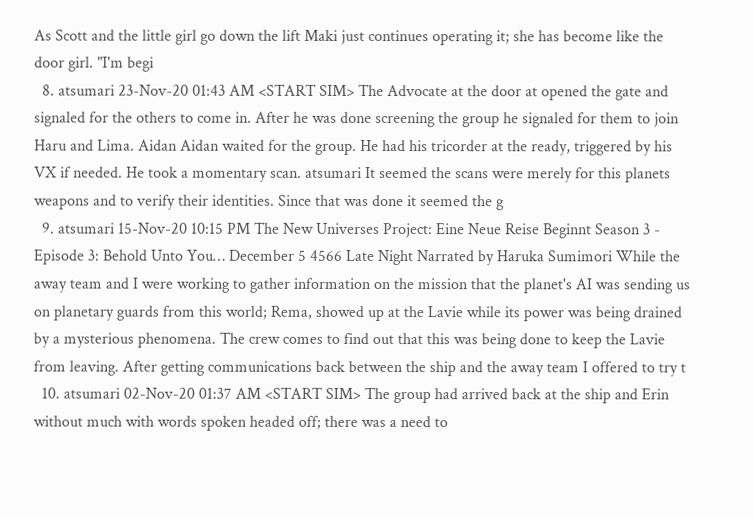As Scott and the little girl go down the lift Maki just continues operating it; she has become like the door girl. "I'm begi
  8. atsumari 23-Nov-20 01:43 AM <START SIM> The Advocate at the door at opened the gate and signaled for the others to come in. After he was done screening the group he signaled for them to join Haru and Lima. Aidan Aidan waited for the group. He had his tricorder at the ready, triggered by his VX if needed. He took a momentary scan. atsumari It seemed the scans were merely for this planets weapons and to verify their identities. Since that was done it seemed the g
  9. atsumari 15-Nov-20 10:15 PM The New Universes Project: Eine Neue Reise Beginnt Season 3 - Episode 3: Behold Unto You… December 5 4566 Late Night Narrated by Haruka Sumimori While the away team and I were working to gather information on the mission that the planet's AI was sending us on planetary guards from this world; Rema, showed up at the Lavie while its power was being drained by a mysterious phenomena. The crew comes to find out that this was being done to keep the Lavie from leaving. After getting communications back between the ship and the away team I offered to try t
  10. atsumari 02-Nov-20 01:37 AM <START SIM> The group had arrived back at the ship and Erin without much with words spoken headed off; there was a need to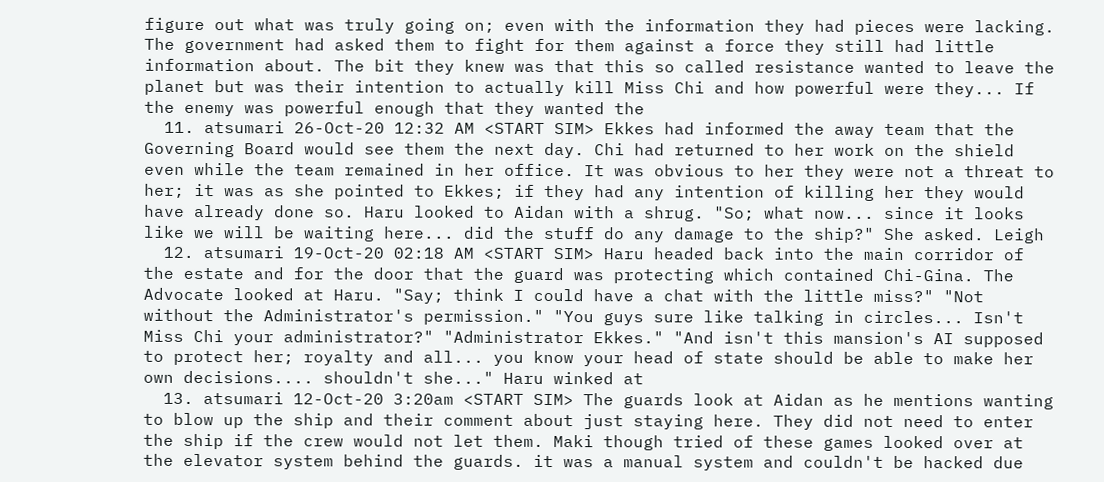figure out what was truly going on; even with the information they had pieces were lacking. The government had asked them to fight for them against a force they still had little information about. The bit they knew was that this so called resistance wanted to leave the planet but was their intention to actually kill Miss Chi and how powerful were they... If the enemy was powerful enough that they wanted the
  11. atsumari 26-Oct-20 12:32 AM <START SIM> Ekkes had informed the away team that the Governing Board would see them the next day. Chi had returned to her work on the shield even while the team remained in her office. It was obvious to her they were not a threat to her; it was as she pointed to Ekkes; if they had any intention of killing her they would have already done so. Haru looked to Aidan with a shrug. "So; what now... since it looks like we will be waiting here... did the stuff do any damage to the ship?" She asked. Leigh
  12. atsumari 19-Oct-20 02:18 AM <START SIM> Haru headed back into the main corridor of the estate and for the door that the guard was protecting which contained Chi-Gina. The Advocate looked at Haru. "Say; think I could have a chat with the little miss?" "Not without the Administrator's permission." "You guys sure like talking in circles... Isn't Miss Chi your administrator?" "Administrator Ekkes." "And isn't this mansion's AI supposed to protect her; royalty and all... you know your head of state should be able to make her own decisions.... shouldn't she..." Haru winked at
  13. atsumari 12-Oct-20 3:20am <START SIM> The guards look at Aidan as he mentions wanting to blow up the ship and their comment about just staying here. They did not need to enter the ship if the crew would not let them. Maki though tried of these games looked over at the elevator system behind the guards. it was a manual system and couldn't be hacked due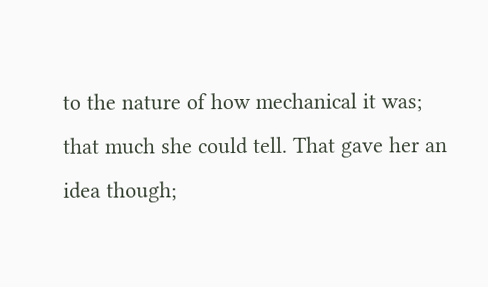to the nature of how mechanical it was; that much she could tell. That gave her an idea though;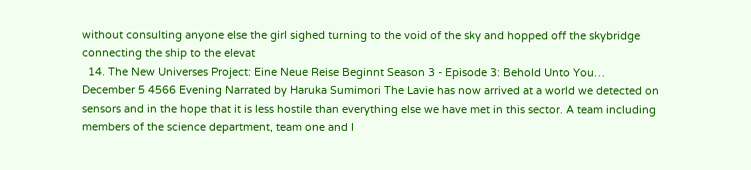without consulting anyone else the girl sighed turning to the void of the sky and hopped off the skybridge connecting the ship to the elevat
  14. The New Universes Project: Eine Neue Reise Beginnt Season 3 - Episode 3: Behold Unto You… December 5 4566 Evening Narrated by Haruka Sumimori The Lavie has now arrived at a world we detected on sensors and in the hope that it is less hostile than everything else we have met in this sector. A team including members of the science department, team one and I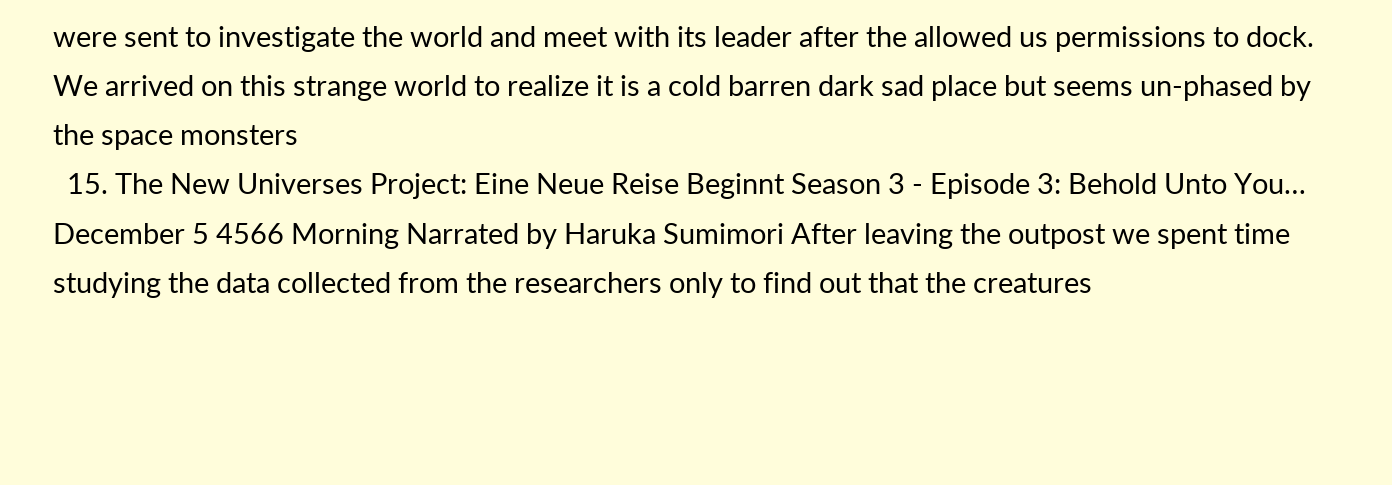were sent to investigate the world and meet with its leader after the allowed us permissions to dock. We arrived on this strange world to realize it is a cold barren dark sad place but seems un-phased by the space monsters
  15. The New Universes Project: Eine Neue Reise Beginnt Season 3 - Episode 3: Behold Unto You… December 5 4566 Morning Narrated by Haruka Sumimori After leaving the outpost we spent time studying the data collected from the researchers only to find out that the creatures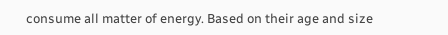consume all matter of energy. Based on their age and size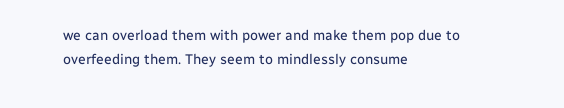we can overload them with power and make them pop due to overfeeding them. They seem to mindlessly consume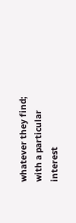whatever they find; with a particular interest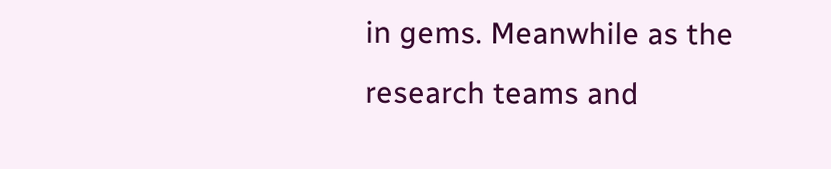in gems. Meanwhile as the research teams and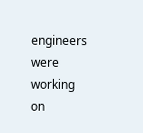engineers were working on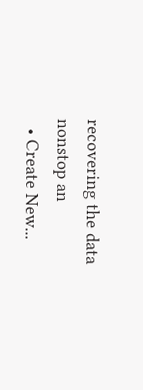recovering the data nonstop an
  • Create New...